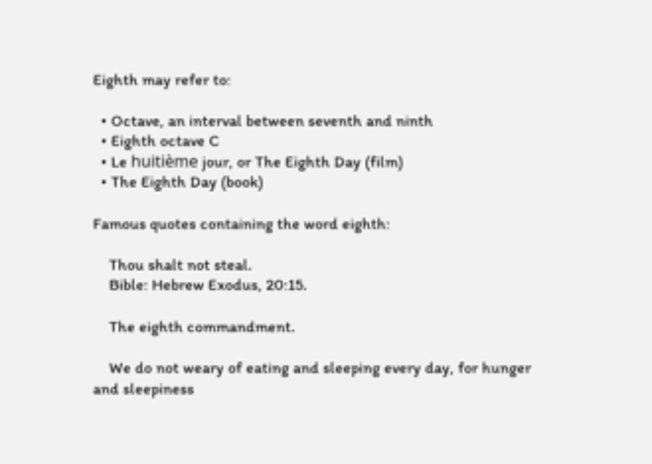Eighth may refer to:

  • Octave, an interval between seventh and ninth
  • Eighth octave C
  • Le huitième jour, or The Eighth Day (film)
  • The Eighth Day (book)

Famous quotes containing the word eighth:

    Thou shalt not steal.
    Bible: Hebrew Exodus, 20:15.

    The eighth commandment.

    We do not weary of eating and sleeping every day, for hunger and sleepiness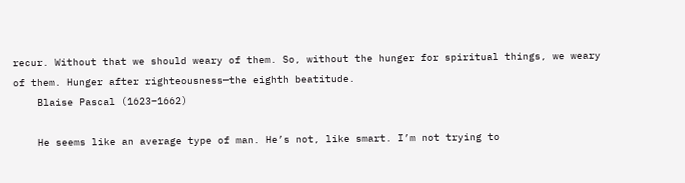recur. Without that we should weary of them. So, without the hunger for spiritual things, we weary of them. Hunger after righteousness—the eighth beatitude.
    Blaise Pascal (1623–1662)

    He seems like an average type of man. He’s not, like smart. I’m not trying to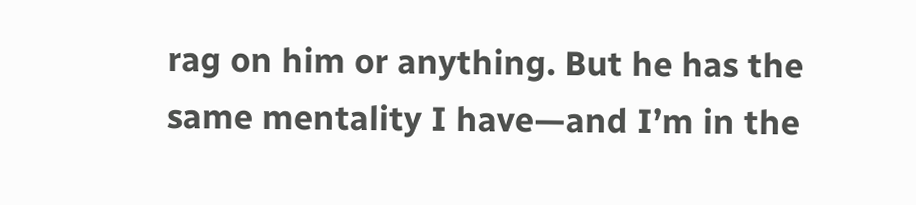rag on him or anything. But he has the same mentality I have—and I’m in the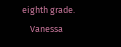eighth grade.
    Vanessa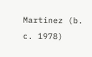Martinez (b. c. 1978)